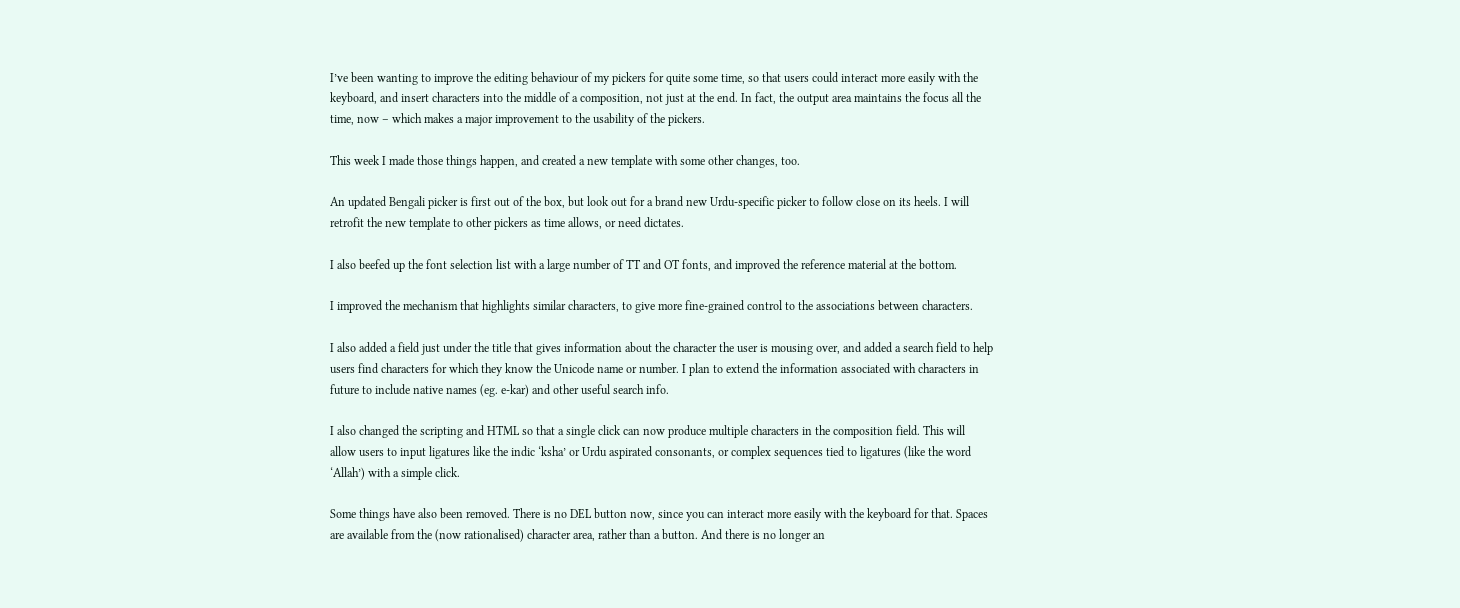I’ve been wanting to improve the editing behaviour of my pickers for quite some time, so that users could interact more easily with the keyboard, and insert characters into the middle of a composition, not just at the end. In fact, the output area maintains the focus all the time, now – which makes a major improvement to the usability of the pickers.

This week I made those things happen, and created a new template with some other changes, too.

An updated Bengali picker is first out of the box, but look out for a brand new Urdu-specific picker to follow close on its heels. I will retrofit the new template to other pickers as time allows, or need dictates.

I also beefed up the font selection list with a large number of TT and OT fonts, and improved the reference material at the bottom.

I improved the mechanism that highlights similar characters, to give more fine-grained control to the associations between characters.

I also added a field just under the title that gives information about the character the user is mousing over, and added a search field to help users find characters for which they know the Unicode name or number. I plan to extend the information associated with characters in future to include native names (eg. e-kar) and other useful search info.

I also changed the scripting and HTML so that a single click can now produce multiple characters in the composition field. This will allow users to input ligatures like the indic ‘ksha’ or Urdu aspirated consonants, or complex sequences tied to ligatures (like the word ‘Allah’) with a simple click.

Some things have also been removed. There is no DEL button now, since you can interact more easily with the keyboard for that. Spaces are available from the (now rationalised) character area, rather than a button. And there is no longer an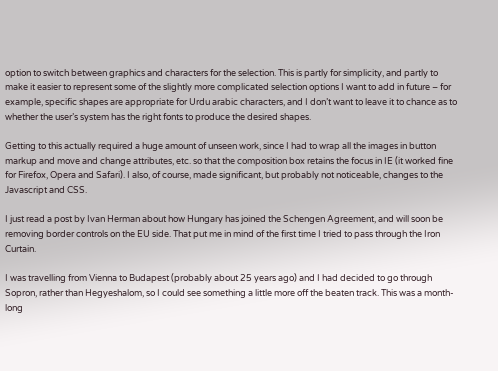option to switch between graphics and characters for the selection. This is partly for simplicity, and partly to make it easier to represent some of the slightly more complicated selection options I want to add in future – for example, specific shapes are appropriate for Urdu arabic characters, and I don’t want to leave it to chance as to whether the user’s system has the right fonts to produce the desired shapes.

Getting to this actually required a huge amount of unseen work, since I had to wrap all the images in button markup and move and change attributes, etc. so that the composition box retains the focus in IE (it worked fine for Firefox, Opera and Safari). I also, of course, made significant, but probably not noticeable, changes to the Javascript and CSS.

I just read a post by Ivan Herman about how Hungary has joined the Schengen Agreement, and will soon be removing border controls on the EU side. That put me in mind of the first time I tried to pass through the Iron Curtain.

I was travelling from Vienna to Budapest (probably about 25 years ago) and I had decided to go through Sopron, rather than Hegyeshalom, so I could see something a little more off the beaten track. This was a month-long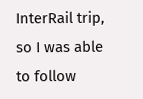InterRail trip, so I was able to follow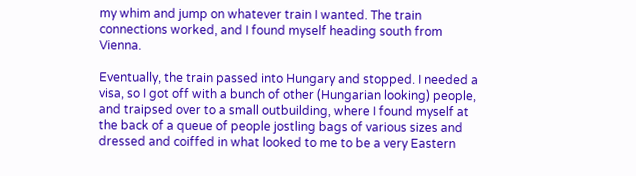my whim and jump on whatever train I wanted. The train connections worked, and I found myself heading south from Vienna.

Eventually, the train passed into Hungary and stopped. I needed a visa, so I got off with a bunch of other (Hungarian looking) people, and traipsed over to a small outbuilding, where I found myself at the back of a queue of people jostling bags of various sizes and dressed and coiffed in what looked to me to be a very Eastern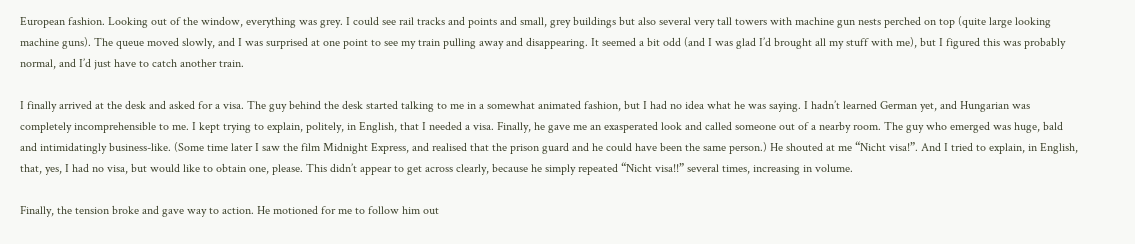European fashion. Looking out of the window, everything was grey. I could see rail tracks and points and small, grey buildings but also several very tall towers with machine gun nests perched on top (quite large looking machine guns). The queue moved slowly, and I was surprised at one point to see my train pulling away and disappearing. It seemed a bit odd (and I was glad I’d brought all my stuff with me), but I figured this was probably normal, and I’d just have to catch another train.

I finally arrived at the desk and asked for a visa. The guy behind the desk started talking to me in a somewhat animated fashion, but I had no idea what he was saying. I hadn’t learned German yet, and Hungarian was completely incomprehensible to me. I kept trying to explain, politely, in English, that I needed a visa. Finally, he gave me an exasperated look and called someone out of a nearby room. The guy who emerged was huge, bald and intimidatingly business-like. (Some time later I saw the film Midnight Express, and realised that the prison guard and he could have been the same person.) He shouted at me “Nicht visa!”. And I tried to explain, in English, that, yes, I had no visa, but would like to obtain one, please. This didn’t appear to get across clearly, because he simply repeated “Nicht visa!!” several times, increasing in volume.

Finally, the tension broke and gave way to action. He motioned for me to follow him out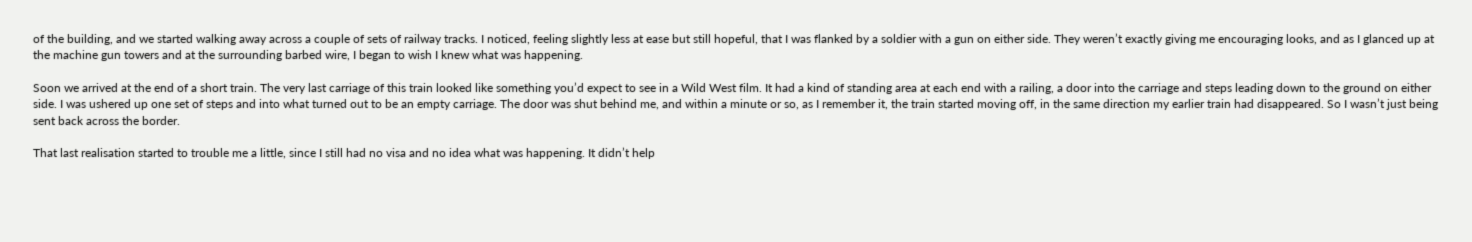of the building, and we started walking away across a couple of sets of railway tracks. I noticed, feeling slightly less at ease but still hopeful, that I was flanked by a soldier with a gun on either side. They weren’t exactly giving me encouraging looks, and as I glanced up at the machine gun towers and at the surrounding barbed wire, I began to wish I knew what was happening.

Soon we arrived at the end of a short train. The very last carriage of this train looked like something you’d expect to see in a Wild West film. It had a kind of standing area at each end with a railing, a door into the carriage and steps leading down to the ground on either side. I was ushered up one set of steps and into what turned out to be an empty carriage. The door was shut behind me, and within a minute or so, as I remember it, the train started moving off, in the same direction my earlier train had disappeared. So I wasn’t just being sent back across the border.

That last realisation started to trouble me a little, since I still had no visa and no idea what was happening. It didn’t help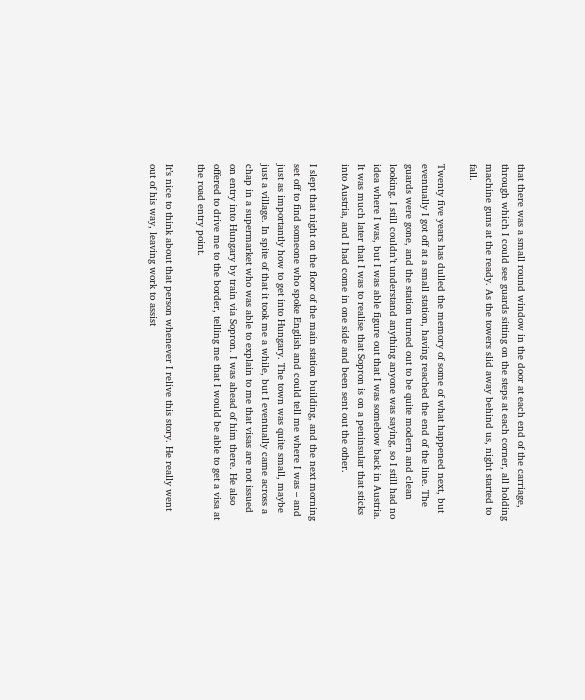that there was a small round window in the door at each end of the carriage, through which I could see guards sitting on the steps at each corner, all holding machine guns at the ready. As the towers slid away behind us, night started to fall.

Twenty five years has dulled the memory of some of what happened next, but eventually I got off at a small station, having reached the end of the line. The guards were gone, and the station turned out to be quite modern and clean looking. I still couldn’t understand anything anyone was saying, so I still had no idea where I was, but I was able figure out that I was somehow back in Austria. It was much later that I was to realise that Sopron is on a peninsular that sticks into Austria, and I had come in one side and been sent out the other.

I slept that night on the floor of the main station building, and the next morning set off to find someone who spoke English and could tell me where I was – and just as importantly how to get into Hungary. The town was quite small, maybe just a village. In spite of that it took me a while, but I eventually came across a chap in a supermarket who was able to explain to me that visas are not issued on entry into Hungary by train via Sopron. I was ahead of him there. He also offered to drive me to the border, telling me that I would be able to get a visa at the road entry point.

It’s nice to think about that person whenever I relive this story. He really went out of his way, leaving work to assist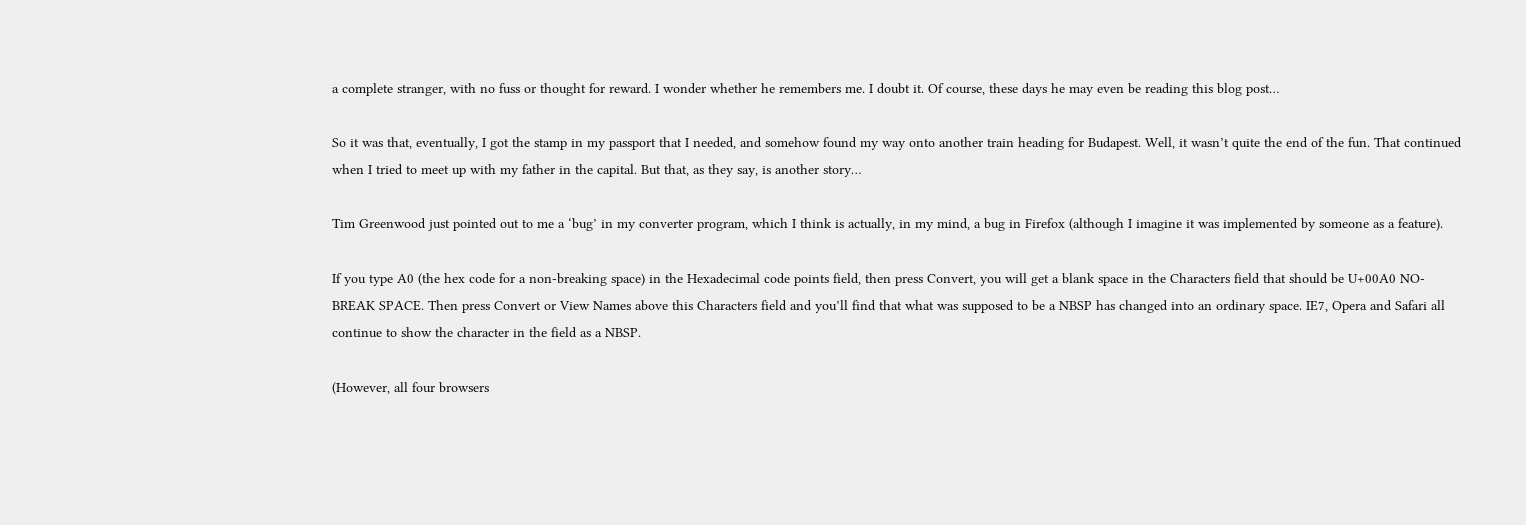a complete stranger, with no fuss or thought for reward. I wonder whether he remembers me. I doubt it. Of course, these days he may even be reading this blog post…

So it was that, eventually, I got the stamp in my passport that I needed, and somehow found my way onto another train heading for Budapest. Well, it wasn’t quite the end of the fun. That continued when I tried to meet up with my father in the capital. But that, as they say, is another story…

Tim Greenwood just pointed out to me a ‘bug’ in my converter program, which I think is actually, in my mind, a bug in Firefox (although I imagine it was implemented by someone as a feature).

If you type A0 (the hex code for a non-breaking space) in the Hexadecimal code points field, then press Convert, you will get a blank space in the Characters field that should be U+00A0 NO-BREAK SPACE. Then press Convert or View Names above this Characters field and you’ll find that what was supposed to be a NBSP has changed into an ordinary space. IE7, Opera and Safari all continue to show the character in the field as a NBSP.

(However, all four browsers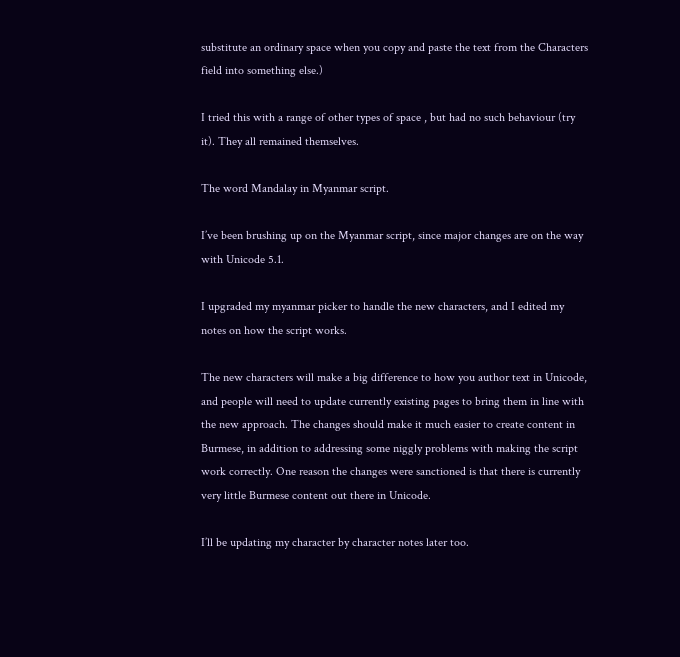substitute an ordinary space when you copy and paste the text from the Characters field into something else.)

I tried this with a range of other types of space , but had no such behaviour (try it). They all remained themselves.

The word Mandalay in Myanmar script.

I’ve been brushing up on the Myanmar script, since major changes are on the way with Unicode 5.1.

I upgraded my myanmar picker to handle the new characters, and I edited my notes on how the script works.

The new characters will make a big difference to how you author text in Unicode, and people will need to update currently existing pages to bring them in line with the new approach. The changes should make it much easier to create content in Burmese, in addition to addressing some niggly problems with making the script work correctly. One reason the changes were sanctioned is that there is currently very little Burmese content out there in Unicode.

I’ll be updating my character by character notes later too.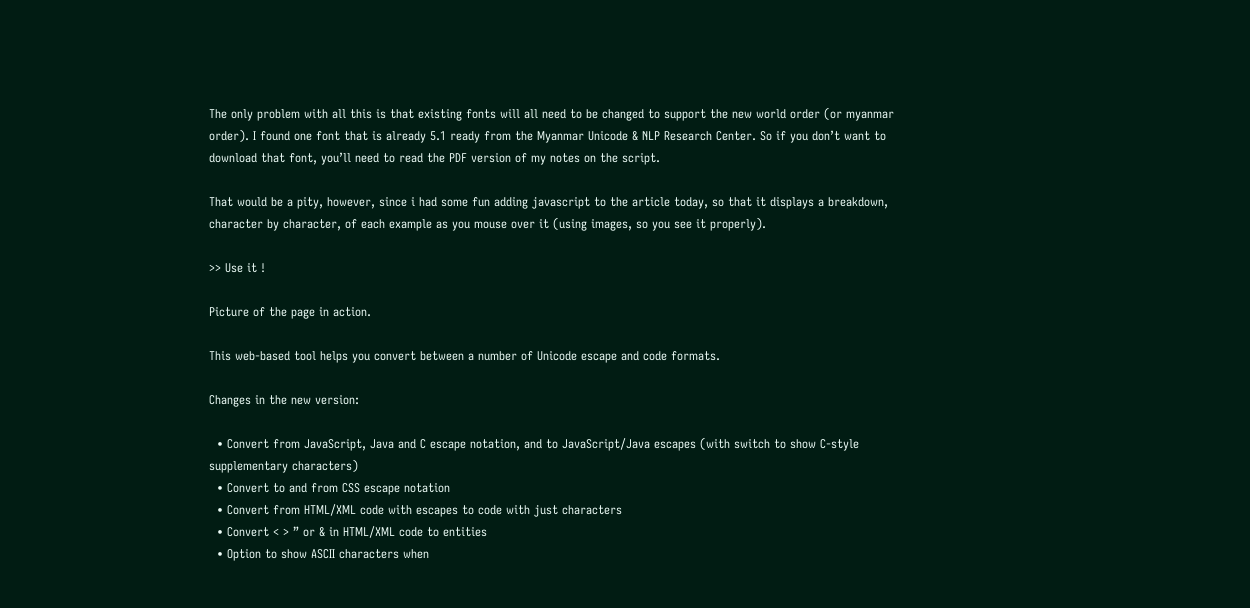The only problem with all this is that existing fonts will all need to be changed to support the new world order (or myanmar order). I found one font that is already 5.1 ready from the Myanmar Unicode & NLP Research Center. So if you don’t want to download that font, you’ll need to read the PDF version of my notes on the script.

That would be a pity, however, since i had some fun adding javascript to the article today, so that it displays a breakdown, character by character, of each example as you mouse over it (using images, so you see it properly).

>> Use it !

Picture of the page in action.

This web-based tool helps you convert between a number of Unicode escape and code formats.

Changes in the new version:

  • Convert from JavaScript, Java and C escape notation, and to JavaScript/Java escapes (with switch to show C-style supplementary characters)
  • Convert to and from CSS escape notation
  • Convert from HTML/XML code with escapes to code with just characters
  • Convert < > ” or & in HTML/XML code to entities
  • Option to show ASCII characters when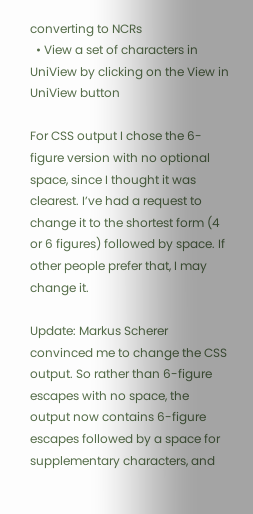converting to NCRs
  • View a set of characters in UniView by clicking on the View in UniView button

For CSS output I chose the 6-figure version with no optional space, since I thought it was clearest. I’ve had a request to change it to the shortest form (4 or 6 figures) followed by space. If other people prefer that, I may change it.

Update: Markus Scherer convinced me to change the CSS output. So rather than 6-figure escapes with no space, the output now contains 6-figure escapes followed by a space for supplementary characters, and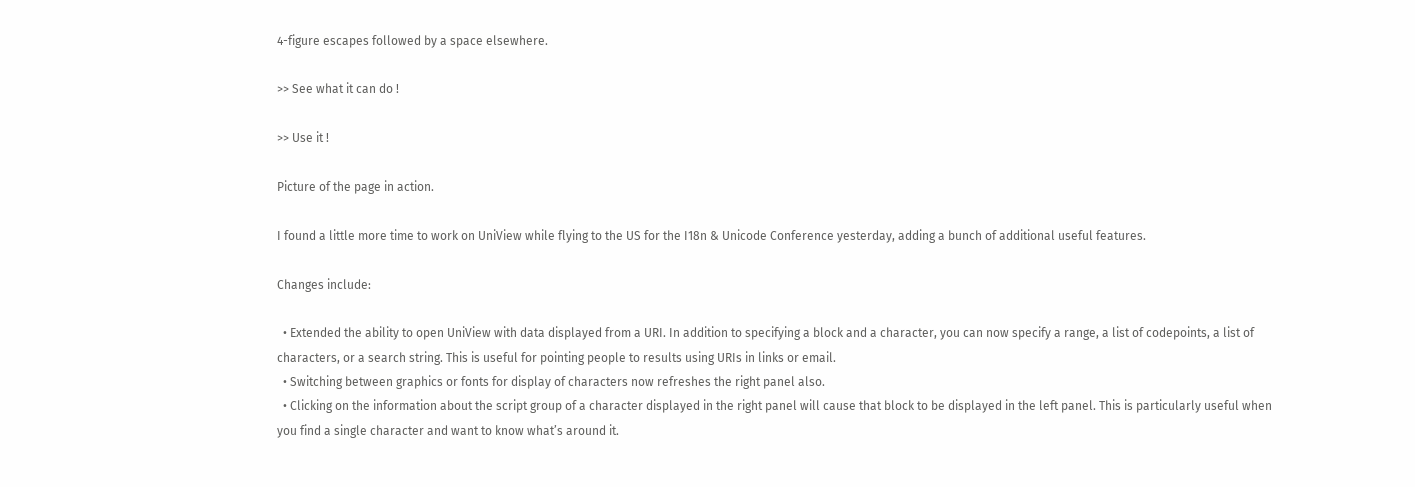4-figure escapes followed by a space elsewhere.

>> See what it can do !

>> Use it !

Picture of the page in action.

I found a little more time to work on UniView while flying to the US for the I18n & Unicode Conference yesterday, adding a bunch of additional useful features.

Changes include:

  • Extended the ability to open UniView with data displayed from a URI. In addition to specifying a block and a character, you can now specify a range, a list of codepoints, a list of characters, or a search string. This is useful for pointing people to results using URIs in links or email.
  • Switching between graphics or fonts for display of characters now refreshes the right panel also.
  • Clicking on the information about the script group of a character displayed in the right panel will cause that block to be displayed in the left panel. This is particularly useful when you find a single character and want to know what’s around it.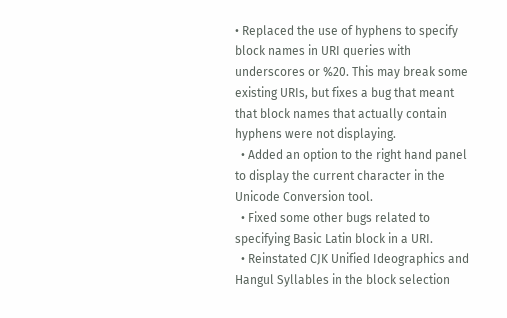• Replaced the use of hyphens to specify block names in URI queries with underscores or %20. This may break some existing URIs, but fixes a bug that meant that block names that actually contain hyphens were not displaying.
  • Added an option to the right hand panel to display the current character in the Unicode Conversion tool.
  • Fixed some other bugs related to specifying Basic Latin block in a URI.
  • Reinstated CJK Unified Ideographics and Hangul Syllables in the block selection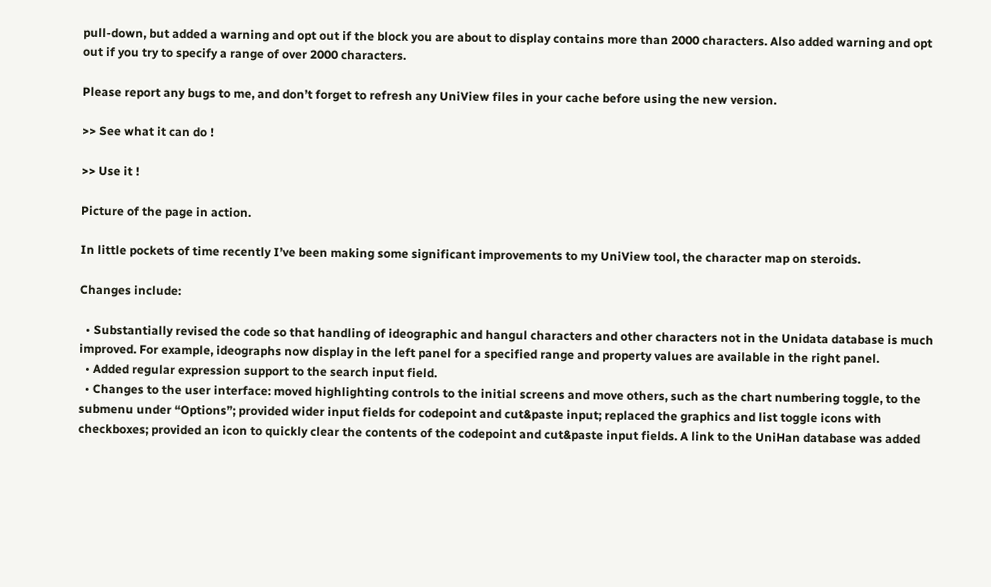pull-down, but added a warning and opt out if the block you are about to display contains more than 2000 characters. Also added warning and opt out if you try to specify a range of over 2000 characters.

Please report any bugs to me, and don’t forget to refresh any UniView files in your cache before using the new version.

>> See what it can do !

>> Use it !

Picture of the page in action.

In little pockets of time recently I’ve been making some significant improvements to my UniView tool, the character map on steroids.

Changes include:

  • Substantially revised the code so that handling of ideographic and hangul characters and other characters not in the Unidata database is much improved. For example, ideographs now display in the left panel for a specified range and property values are available in the right panel.
  • Added regular expression support to the search input field.
  • Changes to the user interface: moved highlighting controls to the initial screens and move others, such as the chart numbering toggle, to the submenu under “Options”; provided wider input fields for codepoint and cut&paste input; replaced the graphics and list toggle icons with checkboxes; provided an icon to quickly clear the contents of the codepoint and cut&paste input fields. A link to the UniHan database was added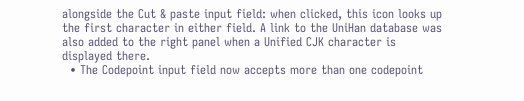alongside the Cut & paste input field: when clicked, this icon looks up the first character in either field. A link to the UniHan database was also added to the right panel when a Unified CJK character is displayed there.
  • The Codepoint input field now accepts more than one codepoint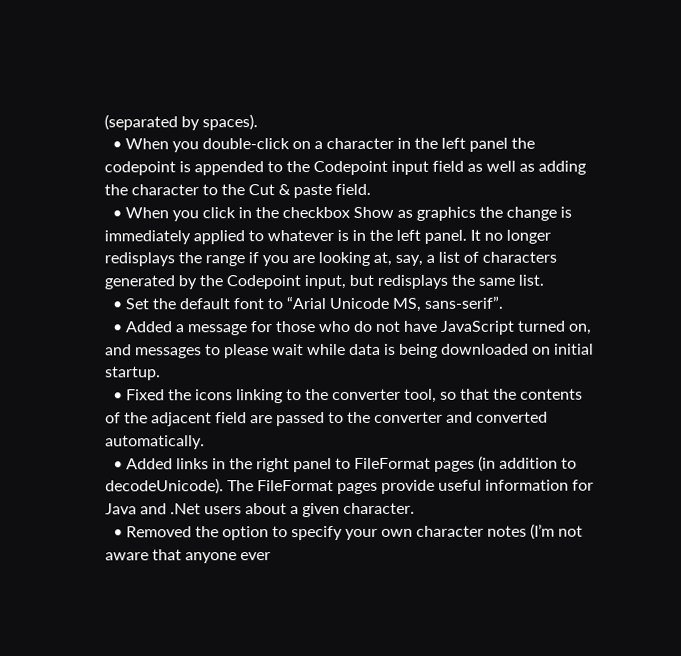(separated by spaces).
  • When you double-click on a character in the left panel the codepoint is appended to the Codepoint input field as well as adding the character to the Cut & paste field.
  • When you click in the checkbox Show as graphics the change is immediately applied to whatever is in the left panel. It no longer redisplays the range if you are looking at, say, a list of characters generated by the Codepoint input, but redisplays the same list.
  • Set the default font to “Arial Unicode MS, sans-serif”.
  • Added a message for those who do not have JavaScript turned on, and messages to please wait while data is being downloaded on initial startup.
  • Fixed the icons linking to the converter tool, so that the contents of the adjacent field are passed to the converter and converted automatically.
  • Added links in the right panel to FileFormat pages (in addition to decodeUnicode). The FileFormat pages provide useful information for Java and .Net users about a given character.
  • Removed the option to specify your own character notes (I’m not aware that anyone ever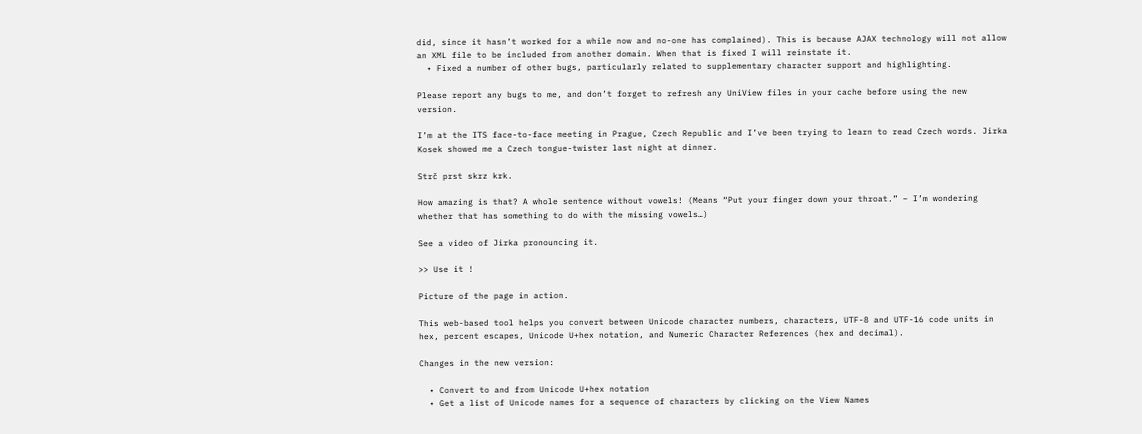did, since it hasn’t worked for a while now and no-one has complained). This is because AJAX technology will not allow an XML file to be included from another domain. When that is fixed I will reinstate it.
  • Fixed a number of other bugs, particularly related to supplementary character support and highlighting.

Please report any bugs to me, and don’t forget to refresh any UniView files in your cache before using the new version.

I’m at the ITS face-to-face meeting in Prague, Czech Republic and I’ve been trying to learn to read Czech words. Jirka Kosek showed me a Czech tongue-twister last night at dinner.

Strč prst skrz krk.

How amazing is that? A whole sentence without vowels! (Means “Put your finger down your throat.” – I’m wondering whether that has something to do with the missing vowels…)

See a video of Jirka pronouncing it.

>> Use it !

Picture of the page in action.

This web-based tool helps you convert between Unicode character numbers, characters, UTF-8 and UTF-16 code units in hex, percent escapes, Unicode U+hex notation, and Numeric Character References (hex and decimal).

Changes in the new version:

  • Convert to and from Unicode U+hex notation
  • Get a list of Unicode names for a sequence of characters by clicking on the View Names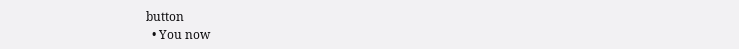button
  • You now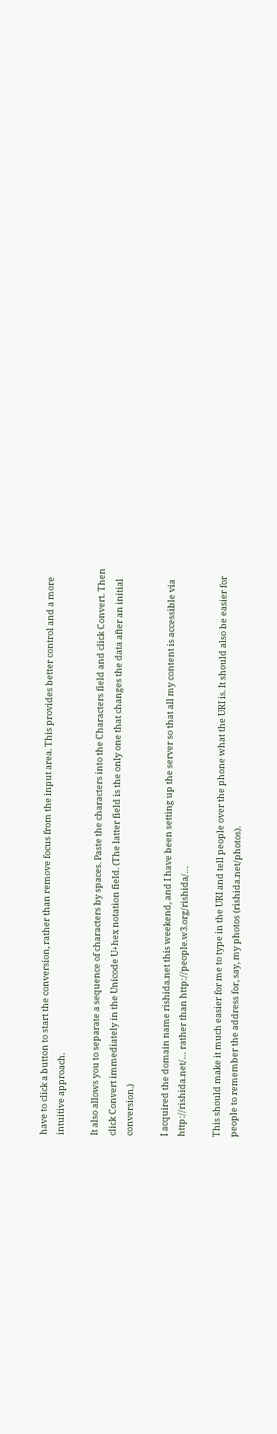have to click a button to start the conversion, rather than remove focus from the input area. This provides better control and a more intuitive approach.

It also allows you to separate a sequence of characters by spaces. Paste the characters into the Characters field and click Convert. Then click Convert immediately in the Unicode U+hex notation field. (The latter field is the only one that changes the data after an initial conversion.)

I acquired the domain name rishida.net this weekend, and I have been setting up the server so that all my content is accessible via http://rishida.net/… rather than http://people.w3.org/rishida/…

This should make it much easier for me to type in the URI and tell people over the phone what the URI is. It should also be easier for people to remember the address for, say, my photos (rishida.net/photos).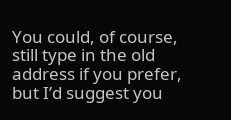You could, of course, still type in the old address if you prefer, but I’d suggest you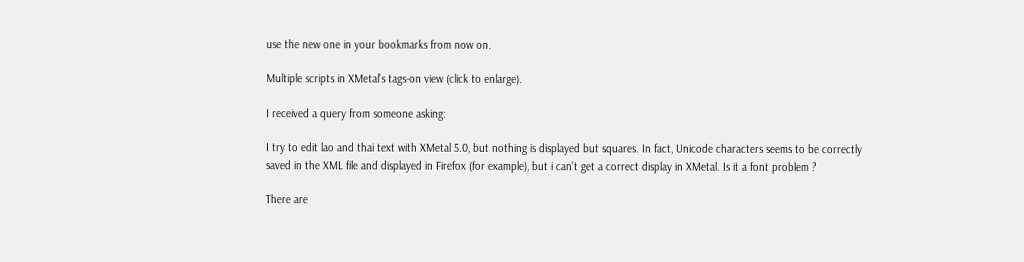use the new one in your bookmarks from now on.

Multiple scripts in XMetal’s tags-on view (click to enlarge).

I received a query from someone asking:

I try to edit lao and thai text with XMetal 5.0, but nothing is displayed but squares. In fact, Unicode characters seems to be correctly saved in the XML file and displayed in Firefox (for example), but i can’t get a correct display in XMetal. Is it a font problem ?

There are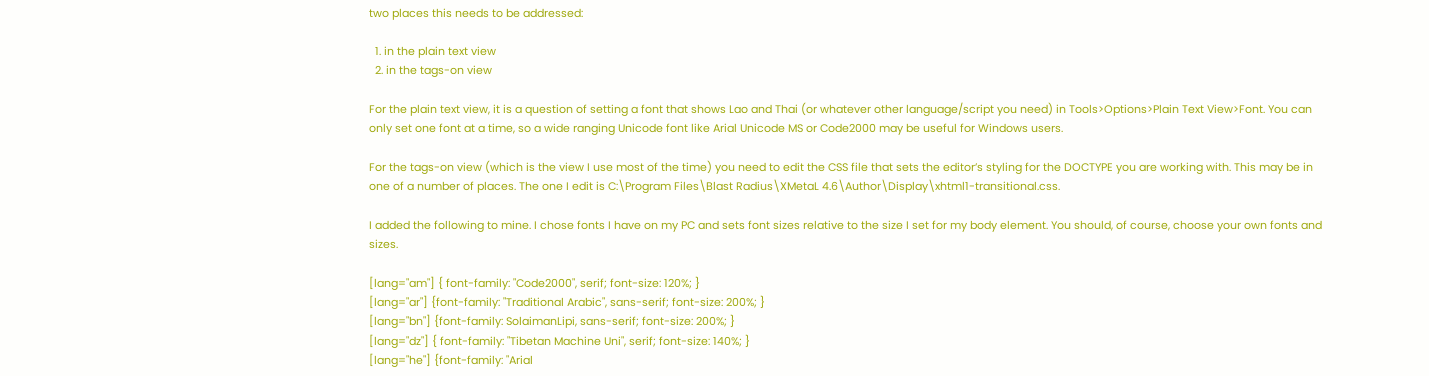two places this needs to be addressed:

  1. in the plain text view
  2. in the tags-on view

For the plain text view, it is a question of setting a font that shows Lao and Thai (or whatever other language/script you need) in Tools>Options>Plain Text View>Font. You can only set one font at a time, so a wide ranging Unicode font like Arial Unicode MS or Code2000 may be useful for Windows users.

For the tags-on view (which is the view I use most of the time) you need to edit the CSS file that sets the editor’s styling for the DOCTYPE you are working with. This may be in one of a number of places. The one I edit is C:\Program Files\Blast Radius\XMetaL 4.6\Author\Display\xhtml1-transitional.css.

I added the following to mine. I chose fonts I have on my PC and sets font sizes relative to the size I set for my body element. You should, of course, choose your own fonts and sizes.

[lang="am"] { font-family: "Code2000", serif; font-size: 120%; }
[lang="ar"] {font-family: "Traditional Arabic", sans-serif; font-size: 200%; }
[lang="bn"] {font-family: SolaimanLipi, sans-serif; font-size: 200%; }
[lang="dz"] { font-family: "Tibetan Machine Uni", serif; font-size: 140%; }
[lang="he"] {font-family: "Arial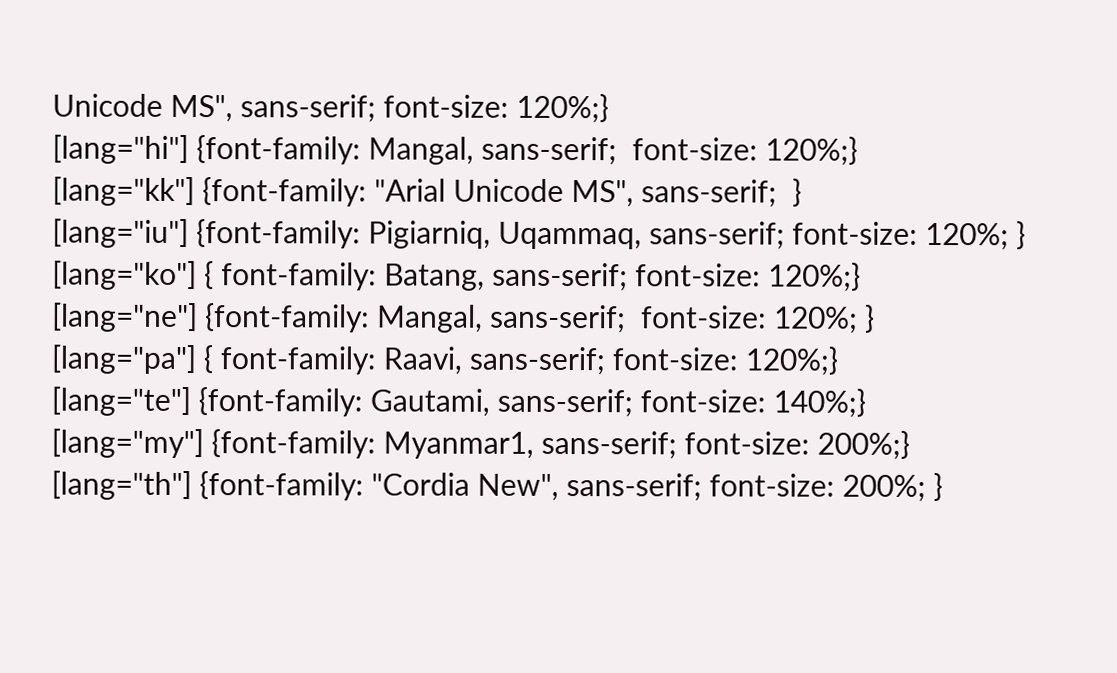Unicode MS", sans-serif; font-size: 120%;}
[lang="hi"] {font-family: Mangal, sans-serif;  font-size: 120%;}
[lang="kk"] {font-family: "Arial Unicode MS", sans-serif;  }
[lang="iu"] {font-family: Pigiarniq, Uqammaq, sans-serif; font-size: 120%; }
[lang="ko"] { font-family: Batang, sans-serif; font-size: 120%;}
[lang="ne"] {font-family: Mangal, sans-serif;  font-size: 120%; }
[lang="pa"] { font-family: Raavi, sans-serif; font-size: 120%;}
[lang="te"] {font-family: Gautami, sans-serif; font-size: 140%;}
[lang="my"] {font-family: Myanmar1, sans-serif; font-size: 200%;}
[lang="th"] {font-family: "Cordia New", sans-serif; font-size: 200%; }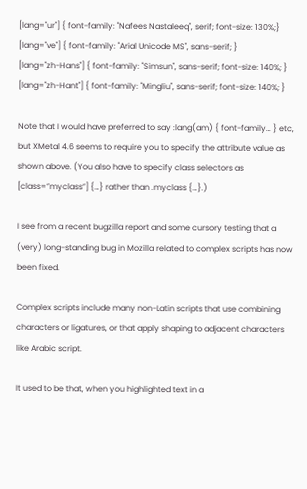[lang="ur"] { font-family: "Nafees Nastaleeq", serif; font-size: 130%;}
[lang="ve"] { font-family: "Arial Unicode MS", sans-serif; }
[lang="zh-Hans"] { font-family: "Simsun", sans-serif; font-size: 140%; }
[lang="zh-Hant"] { font-family: "Mingliu", sans-serif; font-size: 140%; }

Note that I would have preferred to say :lang(am) { font-family… } etc, but XMetal 4.6 seems to require you to specify the attribute value as shown above. (You also have to specify class selectors as [class=”myclass”] {…} rather than .myclass {…}.)

I see from a recent bugzilla report and some cursory testing that a (very) long-standing bug in Mozilla related to complex scripts has now been fixed.

Complex scripts include many non-Latin scripts that use combining characters or ligatures, or that apply shaping to adjacent characters like Arabic script.

It used to be that, when you highlighted text in a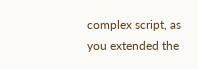complex script, as you extended the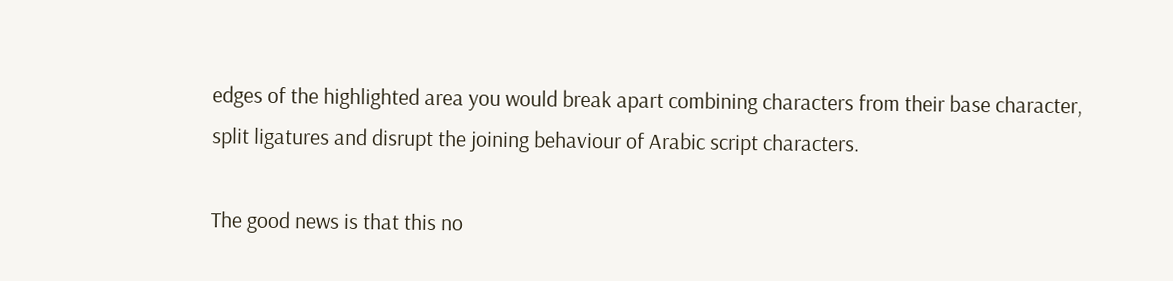edges of the highlighted area you would break apart combining characters from their base character, split ligatures and disrupt the joining behaviour of Arabic script characters.

The good news is that this no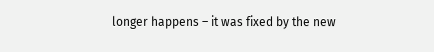longer happens – it was fixed by the new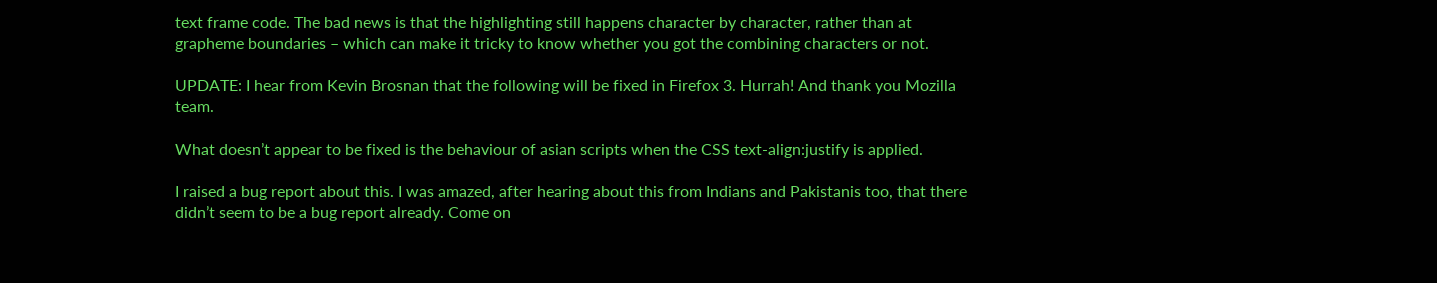text frame code. The bad news is that the highlighting still happens character by character, rather than at grapheme boundaries – which can make it tricky to know whether you got the combining characters or not.

UPDATE: I hear from Kevin Brosnan that the following will be fixed in Firefox 3. Hurrah! And thank you Mozilla team.

What doesn’t appear to be fixed is the behaviour of asian scripts when the CSS text-align:justify is applied.

I raised a bug report about this. I was amazed, after hearing about this from Indians and Pakistanis too, that there didn’t seem to be a bug report already. Come on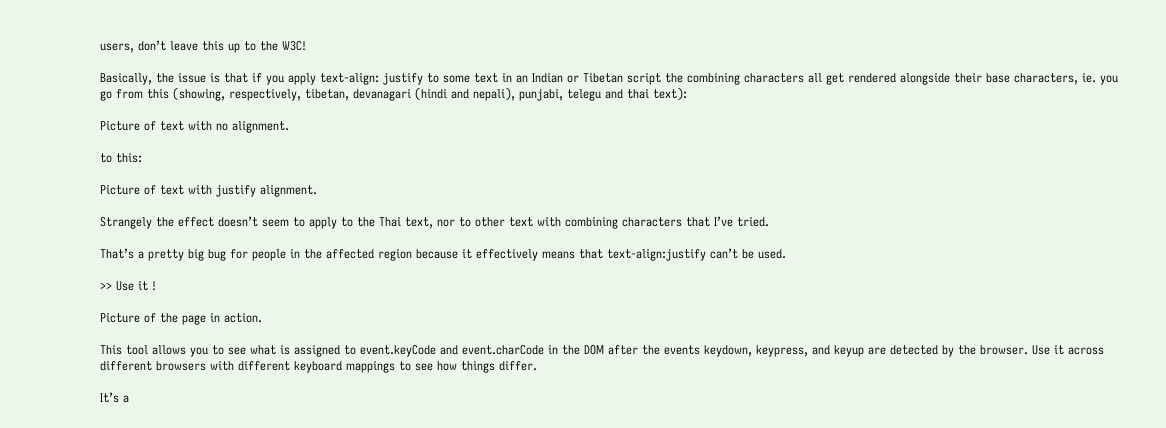users, don’t leave this up to the W3C!

Basically, the issue is that if you apply text-align: justify to some text in an Indian or Tibetan script the combining characters all get rendered alongside their base characters, ie. you go from this (showing, respectively, tibetan, devanagari (hindi and nepali), punjabi, telegu and thai text):

Picture of text with no alignment.

to this:

Picture of text with justify alignment.

Strangely the effect doesn’t seem to apply to the Thai text, nor to other text with combining characters that I’ve tried.

That’s a pretty big bug for people in the affected region because it effectively means that text-align:justify can’t be used.

>> Use it !

Picture of the page in action.

This tool allows you to see what is assigned to event.keyCode and event.charCode in the DOM after the events keydown, keypress, and keyup are detected by the browser. Use it across different browsers with different keyboard mappings to see how things differ.

It’s a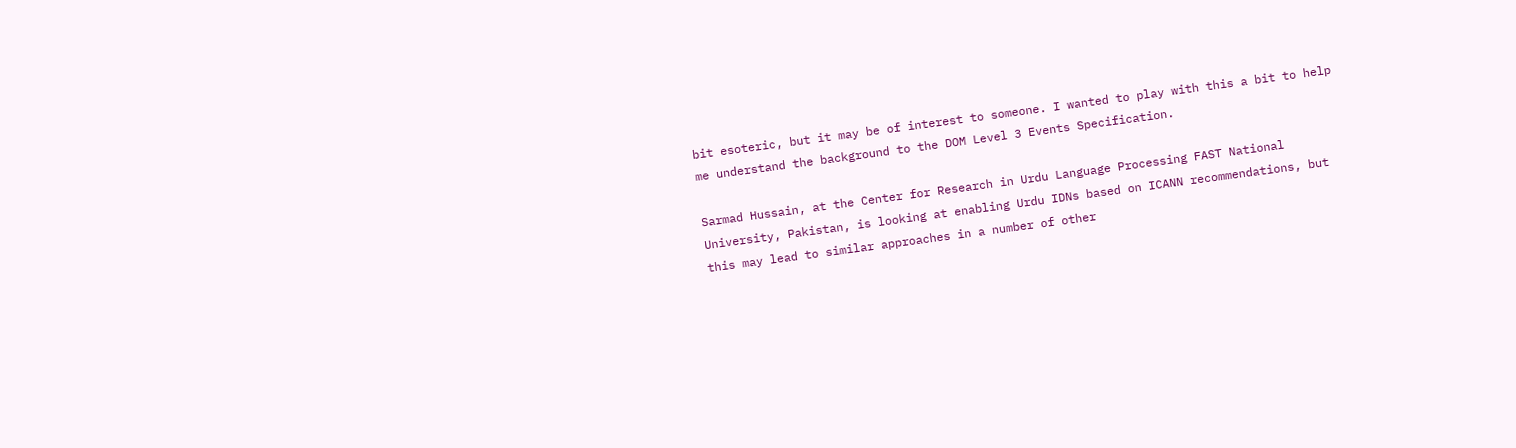bit esoteric, but it may be of interest to someone. I wanted to play with this a bit to help me understand the background to the DOM Level 3 Events Specification.

Sarmad Hussain, at the Center for Research in Urdu Language Processing FAST National University, Pakistan, is looking at enabling Urdu IDNs based on ICANN recommendations, but this may lead to similar approaches in a number of other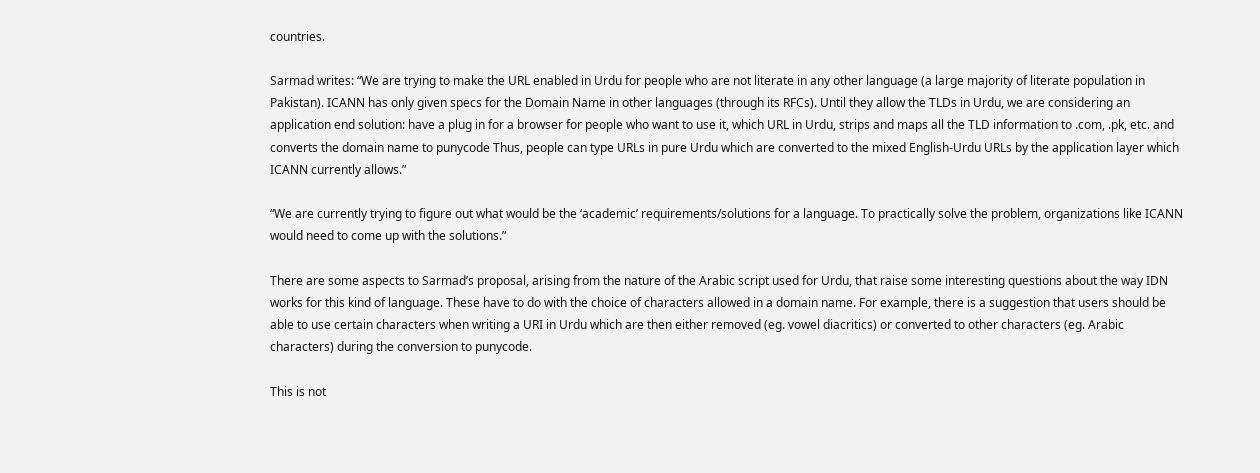countries.

Sarmad writes: “We are trying to make the URL enabled in Urdu for people who are not literate in any other language (a large majority of literate population in Pakistan). ICANN has only given specs for the Domain Name in other languages (through its RFCs). Until they allow the TLDs in Urdu, we are considering an application end solution: have a plug in for a browser for people who want to use it, which URL in Urdu, strips and maps all the TLD information to .com, .pk, etc. and converts the domain name to punycode Thus, people can type URLs in pure Urdu which are converted to the mixed English-Urdu URLs by the application layer which ICANN currently allows.”

“We are currently trying to figure out what would be the ‘academic’ requirements/solutions for a language. To practically solve the problem, organizations like ICANN would need to come up with the solutions.”

There are some aspects to Sarmad’s proposal, arising from the nature of the Arabic script used for Urdu, that raise some interesting questions about the way IDN works for this kind of language. These have to do with the choice of characters allowed in a domain name. For example, there is a suggestion that users should be able to use certain characters when writing a URI in Urdu which are then either removed (eg. vowel diacritics) or converted to other characters (eg. Arabic characters) during the conversion to punycode.

This is not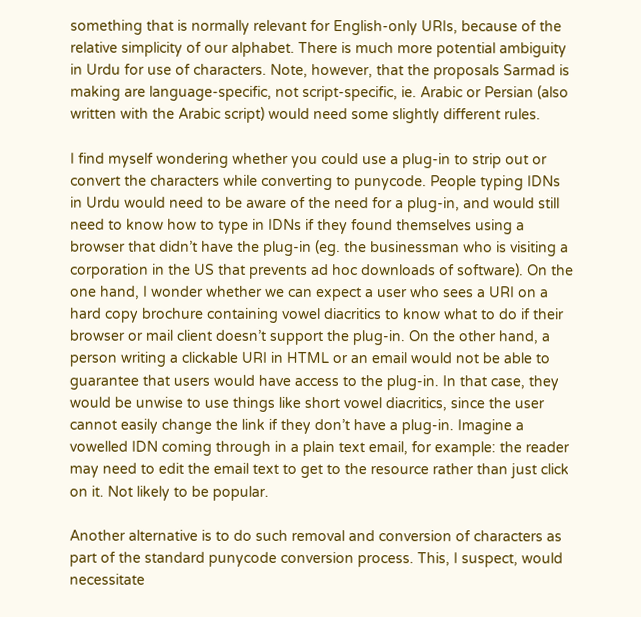something that is normally relevant for English-only URIs, because of the relative simplicity of our alphabet. There is much more potential ambiguity in Urdu for use of characters. Note, however, that the proposals Sarmad is making are language-specific, not script-specific, ie. Arabic or Persian (also written with the Arabic script) would need some slightly different rules.

I find myself wondering whether you could use a plug-in to strip out or convert the characters while converting to punycode. People typing IDNs in Urdu would need to be aware of the need for a plug-in, and would still need to know how to type in IDNs if they found themselves using a browser that didn’t have the plug-in (eg. the businessman who is visiting a corporation in the US that prevents ad hoc downloads of software). On the one hand, I wonder whether we can expect a user who sees a URI on a hard copy brochure containing vowel diacritics to know what to do if their browser or mail client doesn’t support the plug-in. On the other hand, a person writing a clickable URI in HTML or an email would not be able to guarantee that users would have access to the plug-in. In that case, they would be unwise to use things like short vowel diacritics, since the user cannot easily change the link if they don’t have a plug-in. Imagine a vowelled IDN coming through in a plain text email, for example: the reader may need to edit the email text to get to the resource rather than just click on it. Not likely to be popular.

Another alternative is to do such removal and conversion of characters as part of the standard punycode conversion process. This, I suspect, would necessitate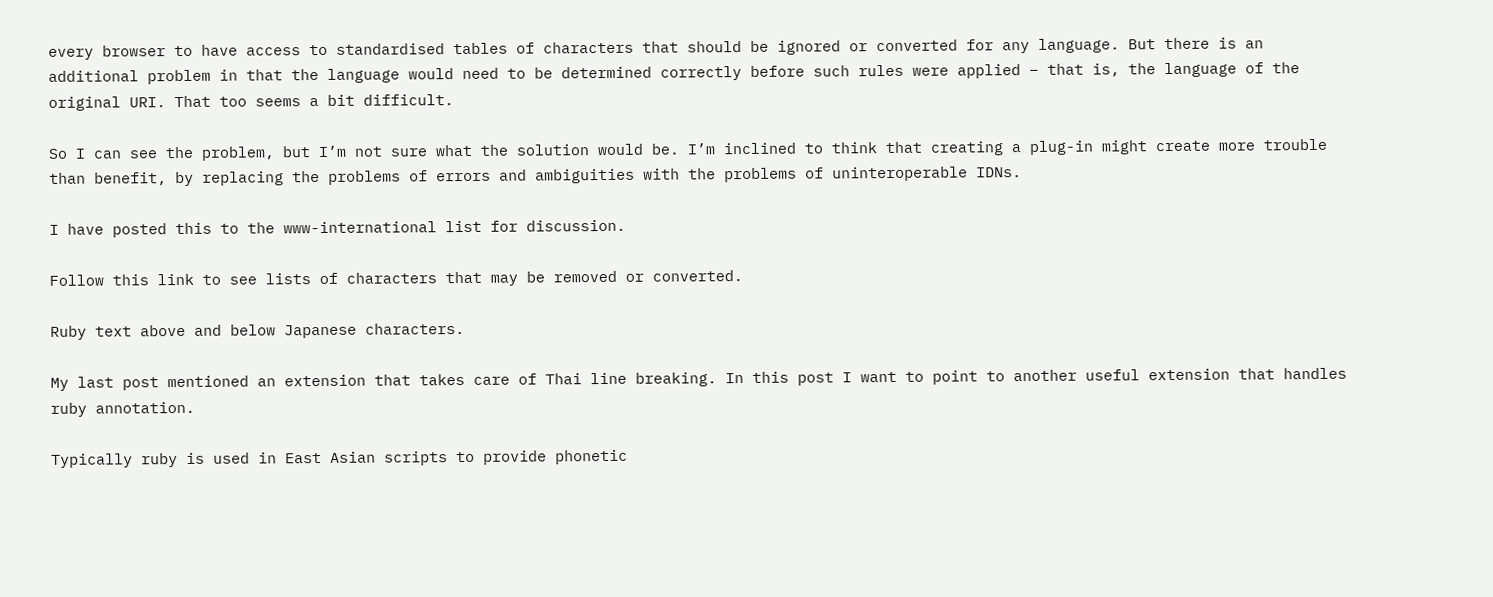every browser to have access to standardised tables of characters that should be ignored or converted for any language. But there is an additional problem in that the language would need to be determined correctly before such rules were applied – that is, the language of the original URI. That too seems a bit difficult.

So I can see the problem, but I’m not sure what the solution would be. I’m inclined to think that creating a plug-in might create more trouble than benefit, by replacing the problems of errors and ambiguities with the problems of uninteroperable IDNs.

I have posted this to the www-international list for discussion.

Follow this link to see lists of characters that may be removed or converted.

Ruby text above and below Japanese characters.

My last post mentioned an extension that takes care of Thai line breaking. In this post I want to point to another useful extension that handles ruby annotation.

Typically ruby is used in East Asian scripts to provide phonetic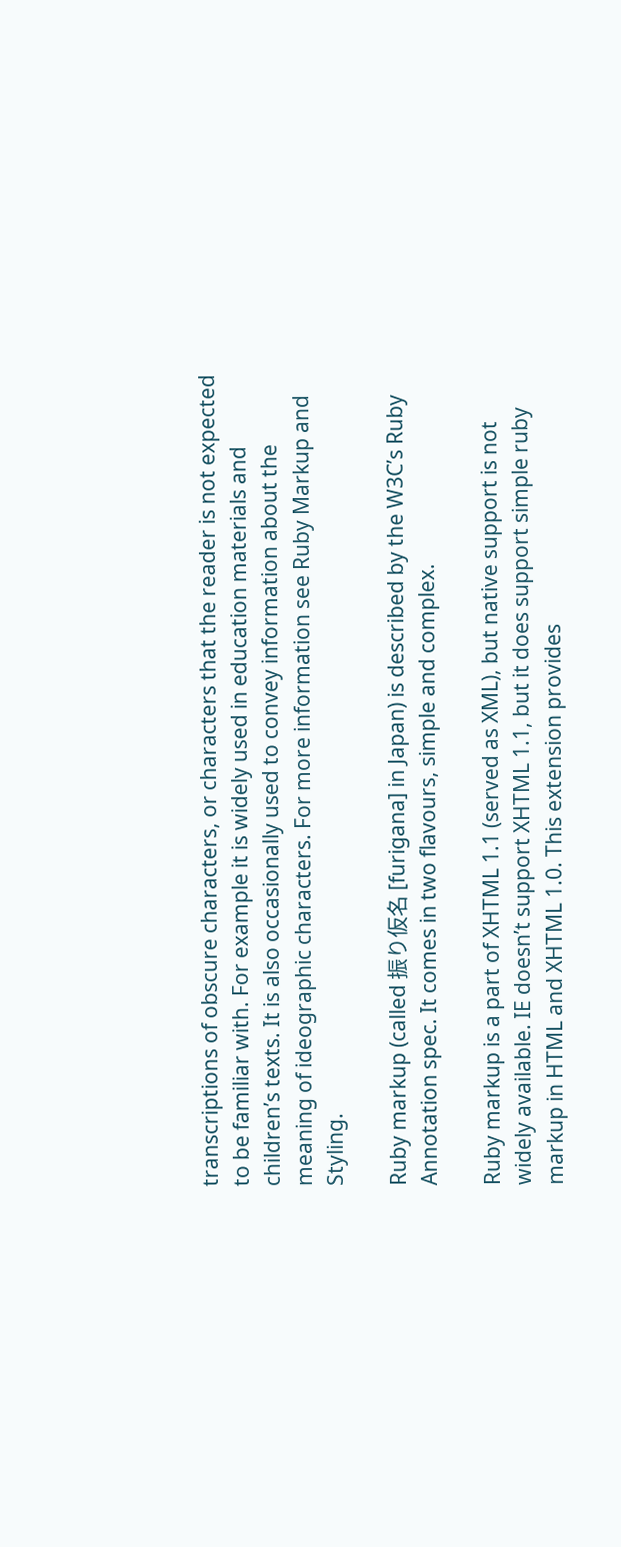transcriptions of obscure characters, or characters that the reader is not expected to be familiar with. For example it is widely used in education materials and children’s texts. It is also occasionally used to convey information about the meaning of ideographic characters. For more information see Ruby Markup and Styling.

Ruby markup (called 振り仮名 [furigana] in Japan) is described by the W3C’s Ruby Annotation spec. It comes in two flavours, simple and complex.

Ruby markup is a part of XHTML 1.1 (served as XML), but native support is not widely available. IE doesn’t support XHTML 1.1, but it does support simple ruby markup in HTML and XHTML 1.0. This extension provides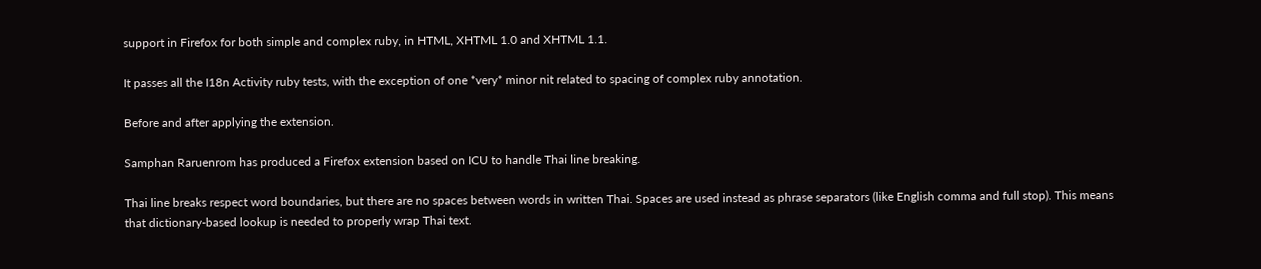support in Firefox for both simple and complex ruby, in HTML, XHTML 1.0 and XHTML 1.1.

It passes all the I18n Activity ruby tests, with the exception of one *very* minor nit related to spacing of complex ruby annotation.

Before and after applying the extension.

Samphan Raruenrom has produced a Firefox extension based on ICU to handle Thai line breaking.

Thai line breaks respect word boundaries, but there are no spaces between words in written Thai. Spaces are used instead as phrase separators (like English comma and full stop). This means that dictionary-based lookup is needed to properly wrap Thai text.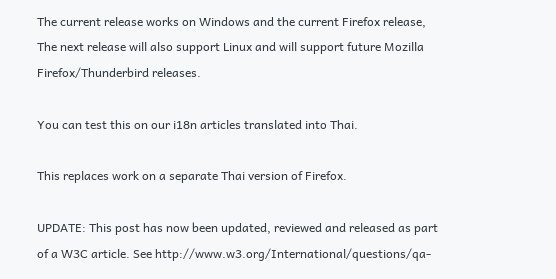The current release works on Windows and the current Firefox release, The next release will also support Linux and will support future Mozilla Firefox/Thunderbird releases.

You can test this on our i18n articles translated into Thai.

This replaces work on a separate Thai version of Firefox.

UPDATE: This post has now been updated, reviewed and released as part of a W3C article. See http://www.w3.org/International/questions/qa-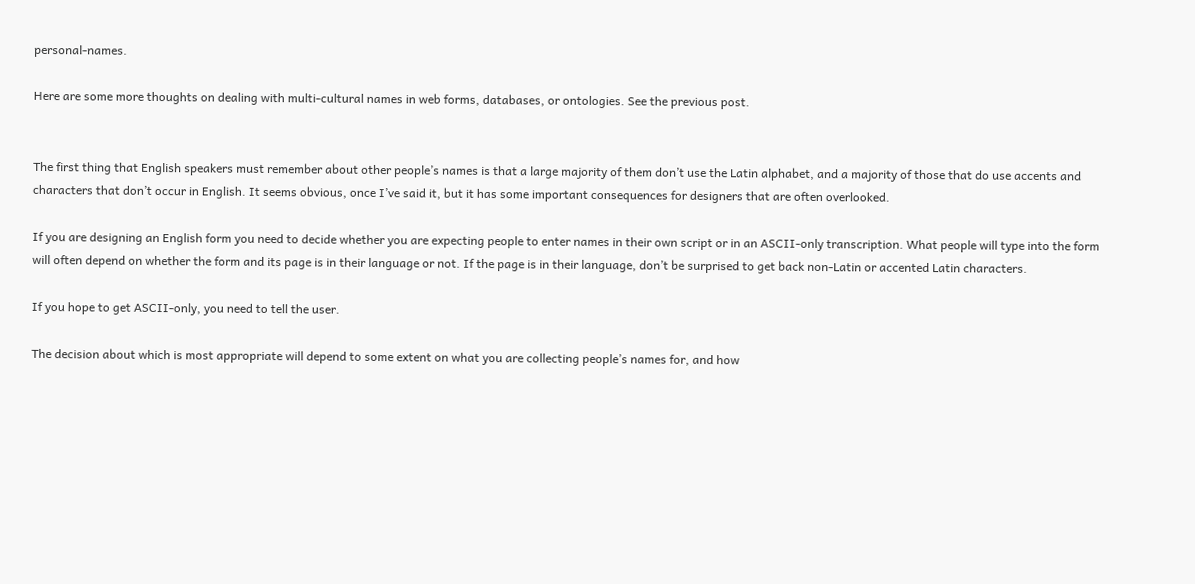personal-names.

Here are some more thoughts on dealing with multi-cultural names in web forms, databases, or ontologies. See the previous post.


The first thing that English speakers must remember about other people’s names is that a large majority of them don’t use the Latin alphabet, and a majority of those that do use accents and characters that don’t occur in English. It seems obvious, once I’ve said it, but it has some important consequences for designers that are often overlooked.

If you are designing an English form you need to decide whether you are expecting people to enter names in their own script or in an ASCII-only transcription. What people will type into the form will often depend on whether the form and its page is in their language or not. If the page is in their language, don’t be surprised to get back non-Latin or accented Latin characters.

If you hope to get ASCII-only, you need to tell the user.

The decision about which is most appropriate will depend to some extent on what you are collecting people’s names for, and how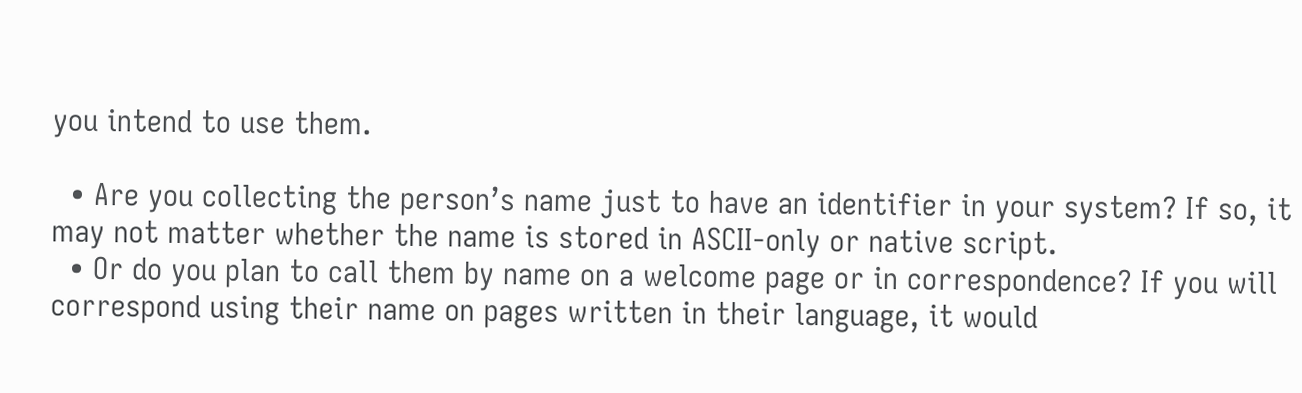you intend to use them.

  • Are you collecting the person’s name just to have an identifier in your system? If so, it may not matter whether the name is stored in ASCII-only or native script.
  • Or do you plan to call them by name on a welcome page or in correspondence? If you will correspond using their name on pages written in their language, it would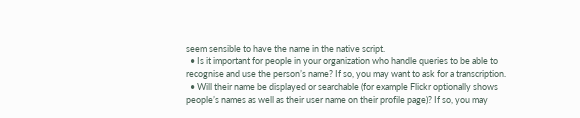seem sensible to have the name in the native script.
  • Is it important for people in your organization who handle queries to be able to recognise and use the person’s name? If so, you may want to ask for a transcription.
  • Will their name be displayed or searchable (for example Flickr optionally shows people’s names as well as their user name on their profile page)? If so, you may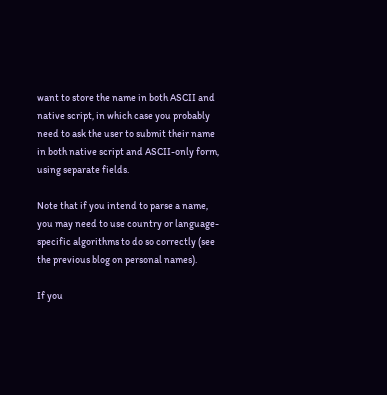want to store the name in both ASCII and native script, in which case you probably need to ask the user to submit their name in both native script and ASCII-only form, using separate fields.

Note that if you intend to parse a name, you may need to use country or language-specific algorithms to do so correctly (see the previous blog on personal names).

If you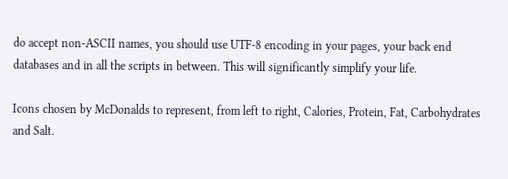do accept non-ASCII names, you should use UTF-8 encoding in your pages, your back end databases and in all the scripts in between. This will significantly simplify your life.

Icons chosen by McDonalds to represent, from left to right, Calories, Protein, Fat, Carbohydrates and Salt.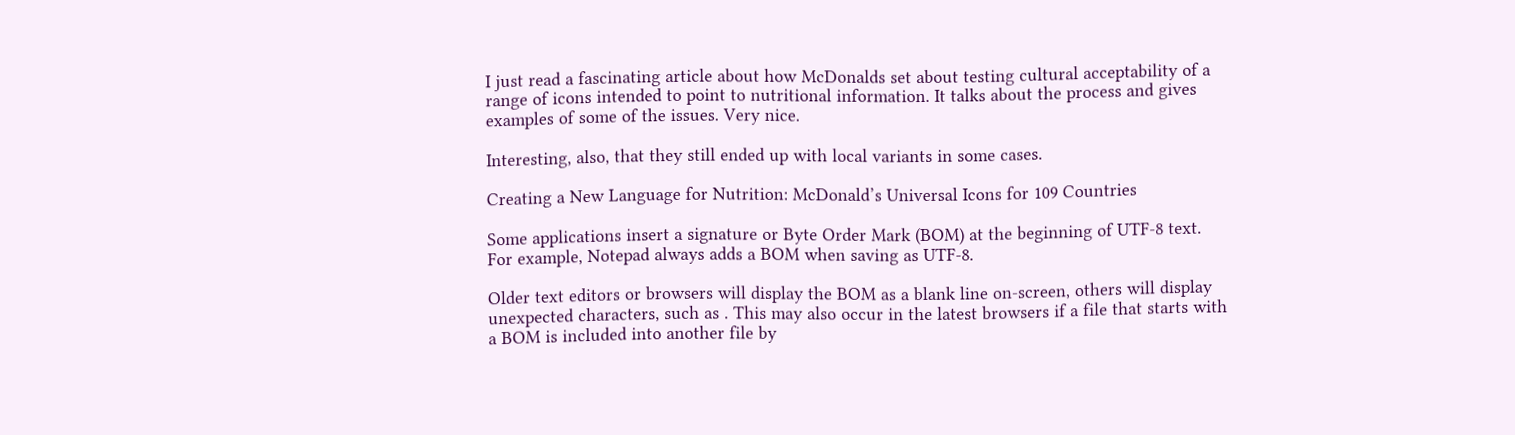I just read a fascinating article about how McDonalds set about testing cultural acceptability of a range of icons intended to point to nutritional information. It talks about the process and gives examples of some of the issues. Very nice.

Interesting, also, that they still ended up with local variants in some cases.

Creating a New Language for Nutrition: McDonald’s Universal Icons for 109 Countries

Some applications insert a signature or Byte Order Mark (BOM) at the beginning of UTF-8 text. For example, Notepad always adds a BOM when saving as UTF-8.

Older text editors or browsers will display the BOM as a blank line on-screen, others will display unexpected characters, such as . This may also occur in the latest browsers if a file that starts with a BOM is included into another file by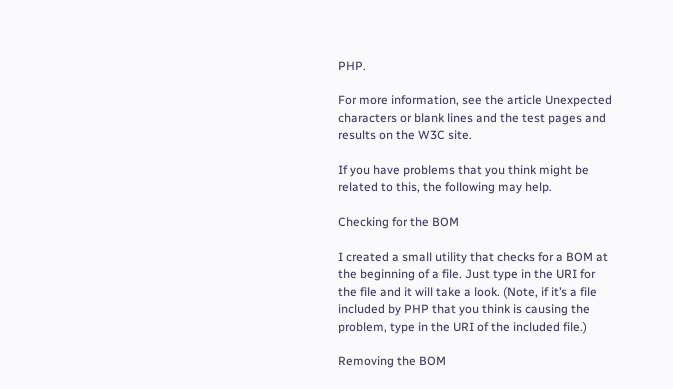PHP.

For more information, see the article Unexpected characters or blank lines and the test pages and results on the W3C site.

If you have problems that you think might be related to this, the following may help.

Checking for the BOM

I created a small utility that checks for a BOM at the beginning of a file. Just type in the URI for the file and it will take a look. (Note, if it’s a file included by PHP that you think is causing the problem, type in the URI of the included file.)

Removing the BOM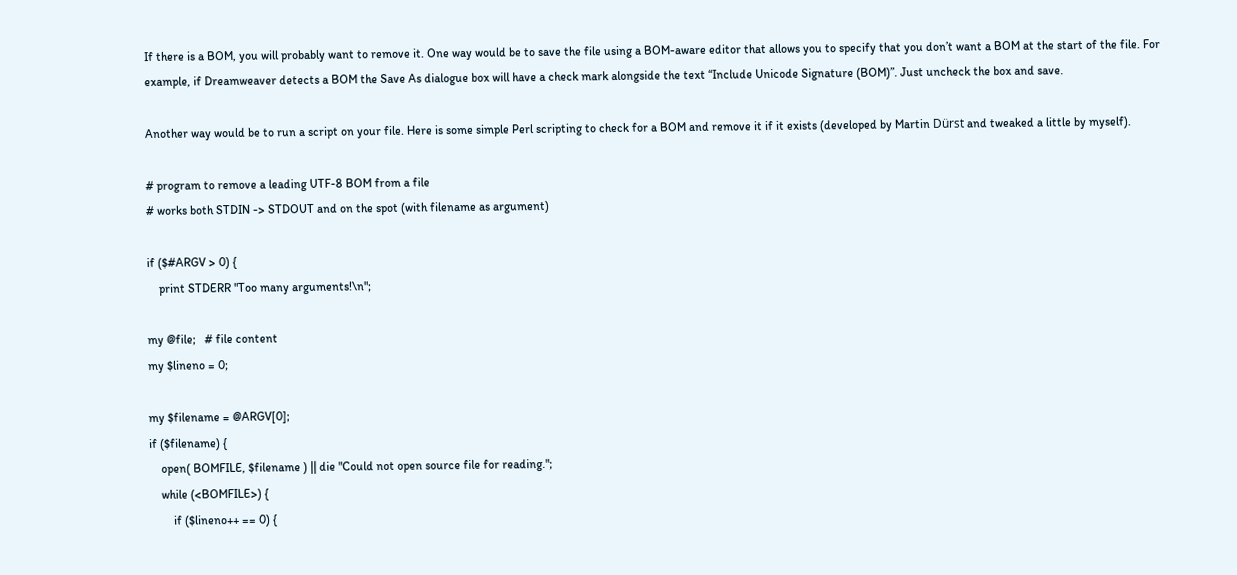If there is a BOM, you will probably want to remove it. One way would be to save the file using a BOM-aware editor that allows you to specify that you don’t want a BOM at the start of the file. For example, if Dreamweaver detects a BOM the Save As dialogue box will have a check mark alongside the text “Include Unicode Signature (BOM)”. Just uncheck the box and save.

Another way would be to run a script on your file. Here is some simple Perl scripting to check for a BOM and remove it if it exists (developed by Martin Dürst and tweaked a little by myself).

# program to remove a leading UTF-8 BOM from a file
# works both STDIN -> STDOUT and on the spot (with filename as argument)

if ($#ARGV > 0) {
    print STDERR "Too many arguments!\n";

my @file;   # file content
my $lineno = 0;

my $filename = @ARGV[0];
if ($filename) {
    open( BOMFILE, $filename ) || die "Could not open source file for reading.";
    while (<BOMFILE>) {
        if ($lineno++ == 0) {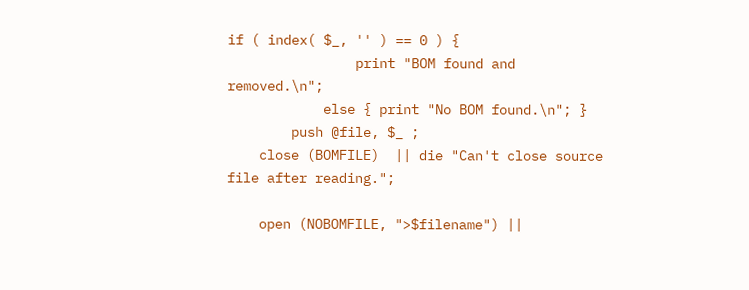if ( index( $_, '' ) == 0 ) {
                print "BOM found and removed.\n";
            else { print "No BOM found.\n"; }
        push @file, $_ ;
    close (BOMFILE)  || die "Can't close source file after reading.";

    open (NOBOMFILE, ">$filename") ||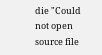die "Could not open source file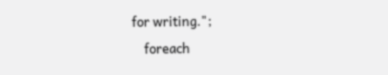for writing.";
    foreach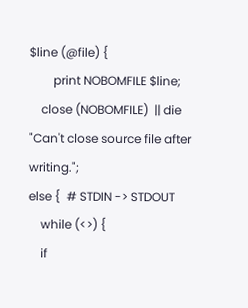$line (@file) {
        print NOBOMFILE $line;
    close (NOBOMFILE)  || die "Can't close source file after writing.";
else {  # STDIN -> STDOUT
    while (<>) {
    if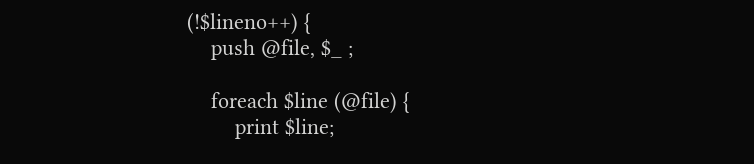(!$lineno++) {
    push @file, $_ ;

    foreach $line (@file) {
        print $line;